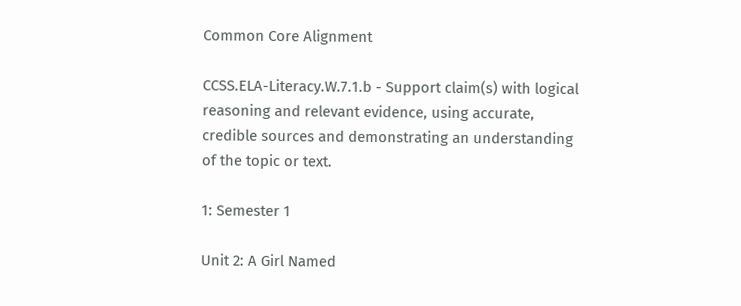Common Core Alignment

CCSS.ELA-Literacy.W.7.1.b - Support claim(s) with logical reasoning and relevant evidence, using accurate, credible sources and demonstrating an understanding of the topic or text.

1: Semester 1

Unit 2: A Girl Named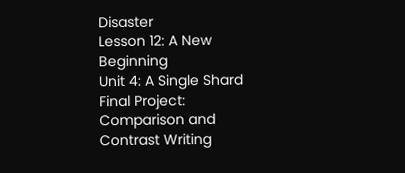Disaster
Lesson 12: A New Beginning
Unit 4: A Single Shard
Final Project: Comparison and Contrast Writing